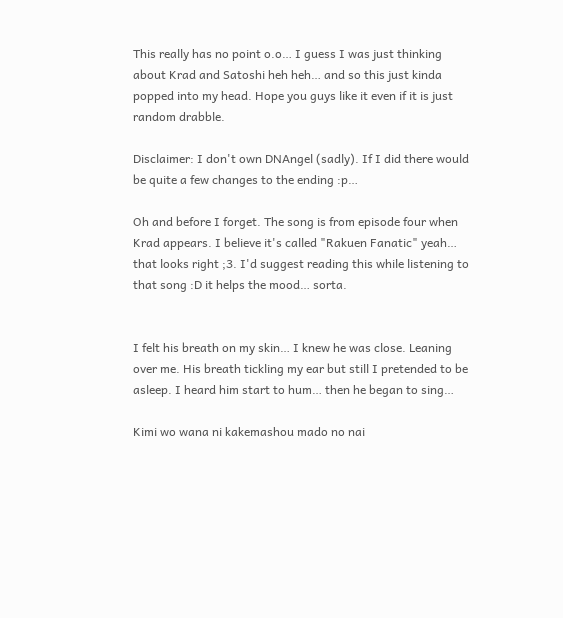This really has no point o.o… I guess I was just thinking about Krad and Satoshi heh heh… and so this just kinda popped into my head. Hope you guys like it even if it is just random drabble.

Disclaimer: I don't own DNAngel (sadly). If I did there would be quite a few changes to the ending :p…

Oh and before I forget. The song is from episode four when Krad appears. I believe it's called "Rakuen Fanatic" yeah… that looks right ;3. I'd suggest reading this while listening to that song :D it helps the mood… sorta.


I felt his breath on my skin… I knew he was close. Leaning over me. His breath tickling my ear but still I pretended to be asleep. I heard him start to hum… then he began to sing…

Kimi wo wana ni kakemashou mado no nai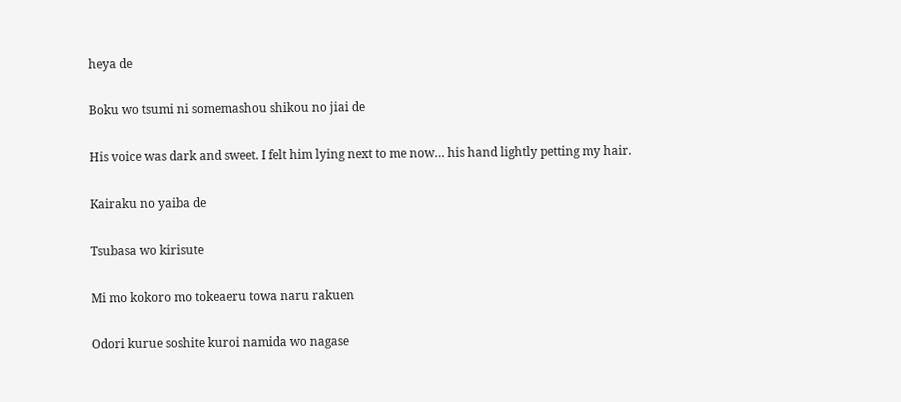heya de

Boku wo tsumi ni somemashou shikou no jiai de

His voice was dark and sweet. I felt him lying next to me now… his hand lightly petting my hair.

Kairaku no yaiba de

Tsubasa wo kirisute

Mi mo kokoro mo tokeaeru towa naru rakuen

Odori kurue soshite kuroi namida wo nagase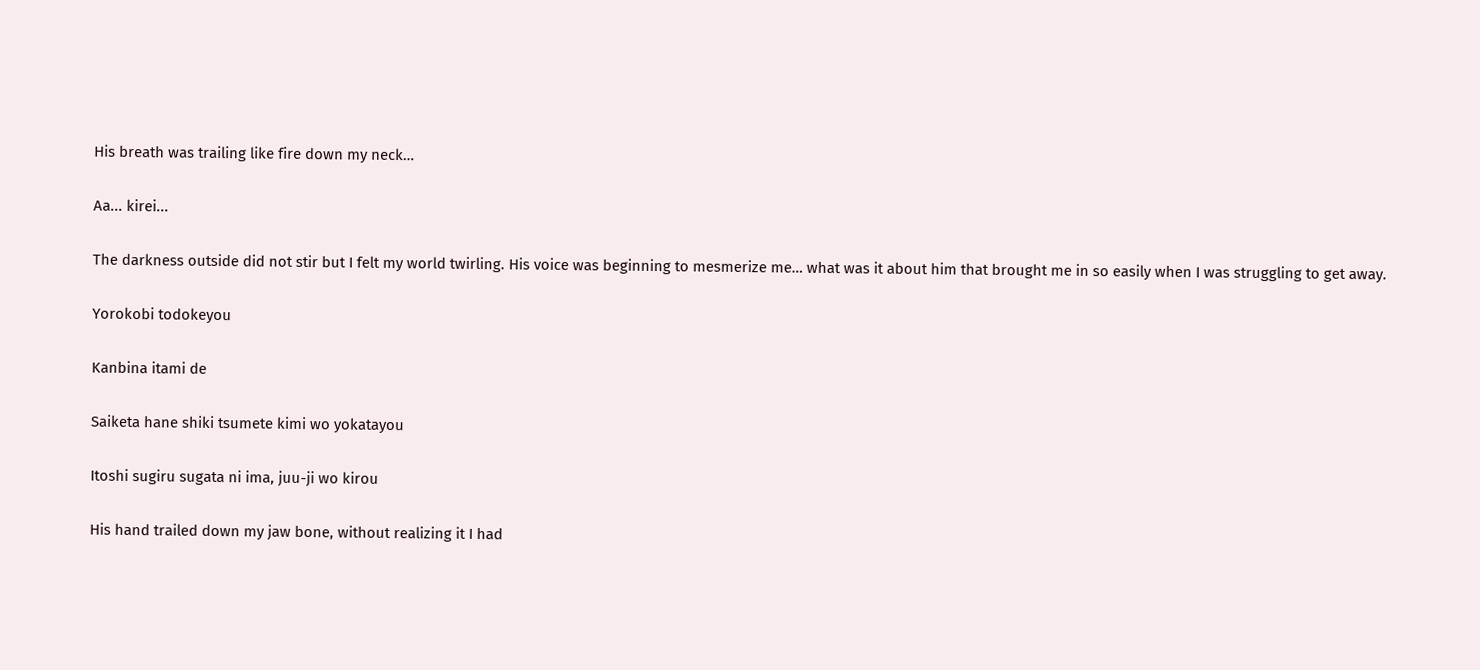His breath was trailing like fire down my neck…

Aa... kirei...

The darkness outside did not stir but I felt my world twirling. His voice was beginning to mesmerize me… what was it about him that brought me in so easily when I was struggling to get away.

Yorokobi todokeyou

Kanbina itami de

Saiketa hane shiki tsumete kimi wo yokatayou

Itoshi sugiru sugata ni ima, juu-ji wo kirou

His hand trailed down my jaw bone, without realizing it I had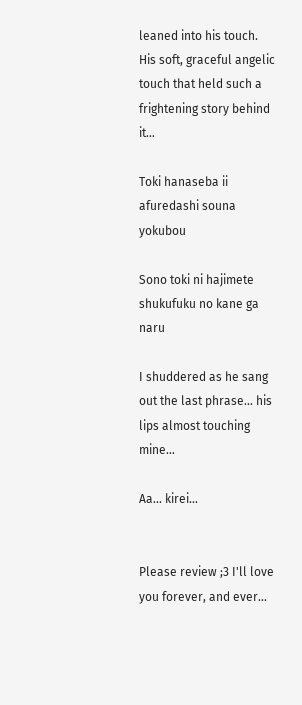leaned into his touch. His soft, graceful angelic touch that held such a frightening story behind it…

Toki hanaseba ii afuredashi souna yokubou

Sono toki ni hajimete shukufuku no kane ga naru

I shuddered as he sang out the last phrase… his lips almost touching mine…

Aa... kirei...


Please review ;3 I'll love you forever, and ever...